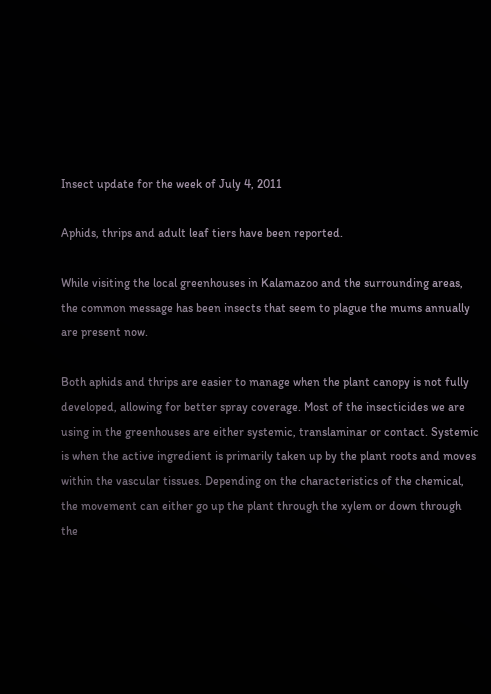Insect update for the week of July 4, 2011

Aphids, thrips and adult leaf tiers have been reported.

While visiting the local greenhouses in Kalamazoo and the surrounding areas, the common message has been insects that seem to plague the mums annually are present now.

Both aphids and thrips are easier to manage when the plant canopy is not fully developed, allowing for better spray coverage. Most of the insecticides we are using in the greenhouses are either systemic, translaminar or contact. Systemic is when the active ingredient is primarily taken up by the plant roots and moves within the vascular tissues. Depending on the characteristics of the chemical, the movement can either go up the plant through the xylem or down through the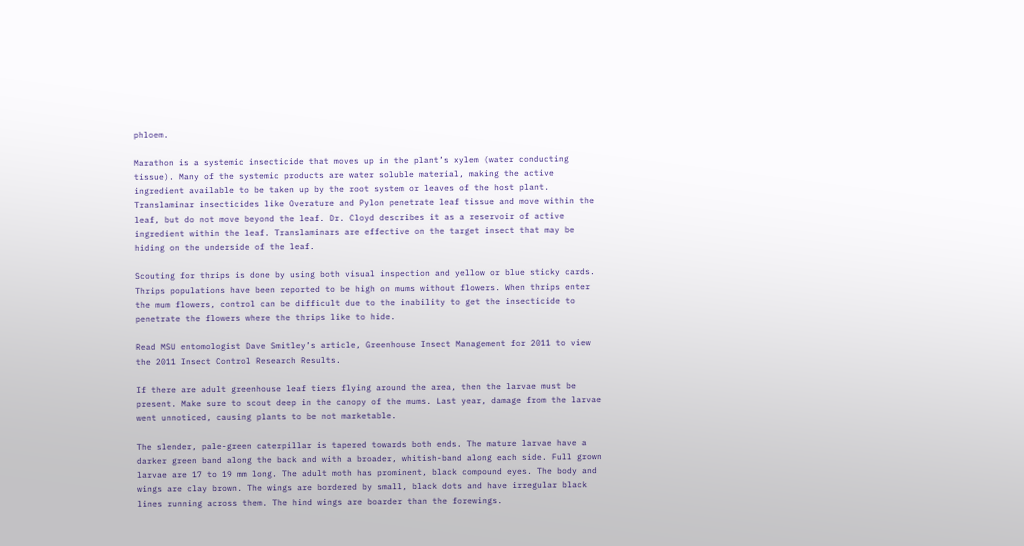phloem.

Marathon is a systemic insecticide that moves up in the plant’s xylem (water conducting tissue). Many of the systemic products are water soluble material, making the active ingredient available to be taken up by the root system or leaves of the host plant. Translaminar insecticides like Overature and Pylon penetrate leaf tissue and move within the leaf, but do not move beyond the leaf. Dr. Cloyd describes it as a reservoir of active ingredient within the leaf. Translaminars are effective on the target insect that may be hiding on the underside of the leaf.

Scouting for thrips is done by using both visual inspection and yellow or blue sticky cards. Thrips populations have been reported to be high on mums without flowers. When thrips enter the mum flowers, control can be difficult due to the inability to get the insecticide to penetrate the flowers where the thrips like to hide.

Read MSU entomologist Dave Smitley’s article, Greenhouse Insect Management for 2011 to view the 2011 Insect Control Research Results.

If there are adult greenhouse leaf tiers flying around the area, then the larvae must be present. Make sure to scout deep in the canopy of the mums. Last year, damage from the larvae went unnoticed, causing plants to be not marketable.

The slender, pale-green caterpillar is tapered towards both ends. The mature larvae have a darker green band along the back and with a broader, whitish-band along each side. Full grown larvae are 17 to 19 mm long. The adult moth has prominent, black compound eyes. The body and wings are clay brown. The wings are bordered by small, black dots and have irregular black lines running across them. The hind wings are boarder than the forewings.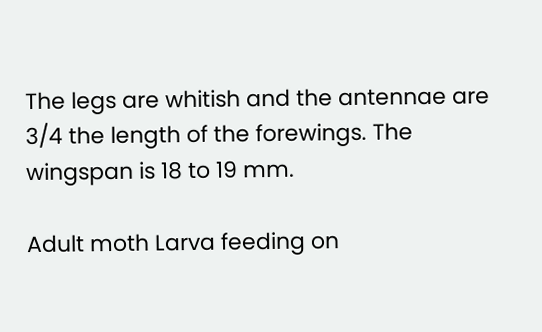The legs are whitish and the antennae are 3/4 the length of the forewings. The wingspan is 18 to 19 mm.

Adult moth Larva feeding on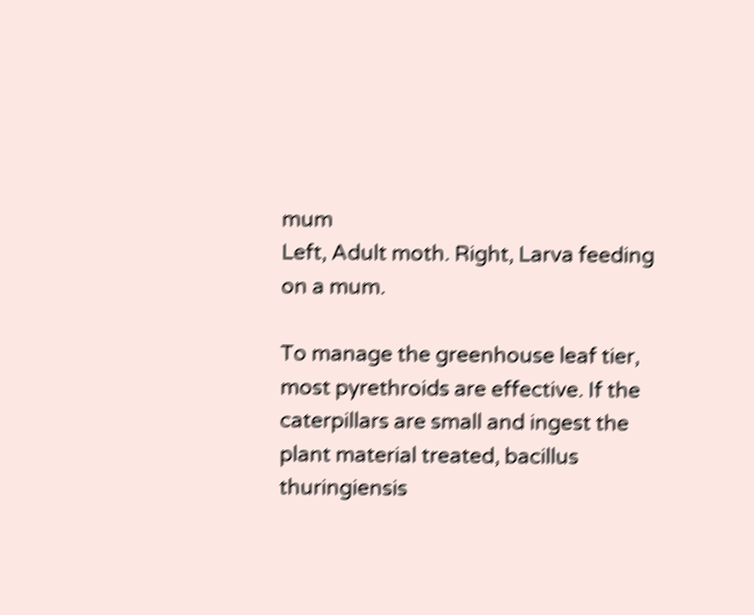mum
Left, Adult moth. Right, Larva feeding on a mum.

To manage the greenhouse leaf tier, most pyrethroids are effective. If the caterpillars are small and ingest the plant material treated, bacillus thuringiensis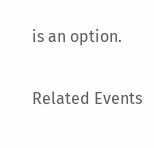is an option.

Related Events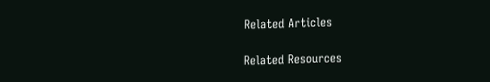Related Articles

Related Resources